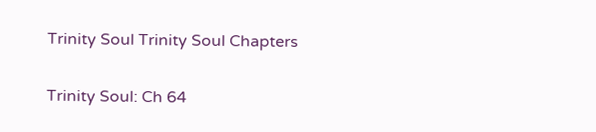Trinity Soul Trinity Soul Chapters

Trinity Soul: Ch 64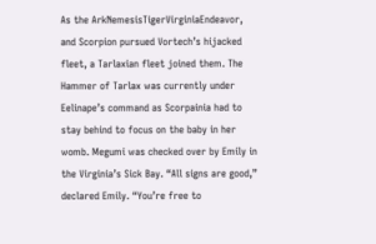As the ArkNemesisTigerVirginiaEndeavor, and Scorpion pursued Vortech’s hijacked fleet, a Tarlaxian fleet joined them. The Hammer of Tarlax was currently under Eelinape’s command as Scorpainia had to stay behind to focus on the baby in her womb. Megumi was checked over by Emily in the Virginia’s Sick Bay. “All signs are good,” declared Emily. “You’re free to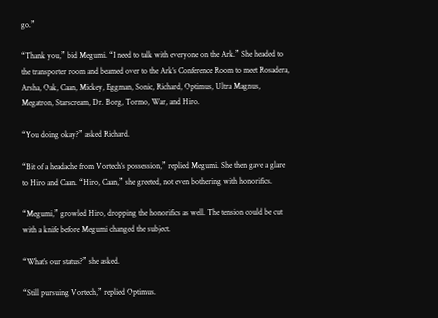go.”

“Thank you,” bid Megumi. “I need to talk with everyone on the Ark.” She headed to the transporter room and beamed over to the Ark’s Conference Room to meet Rosadera, Arsha, Oak, Caan, Mickey, Eggman, Sonic, Richard, Optimus, Ultra Magnus, Megatron, Starscream, Dr. Borg, Tormo, War, and Hiro.

“You doing okay?” asked Richard.

“Bit of a headache from Vortech’s possession,” replied Megumi. She then gave a glare to Hiro and Caan. “Hiro, Caan,” she greeted, not even bothering with honorifics.

“Megumi,” growled Hiro, dropping the honorifics as well. The tension could be cut with a knife before Megumi changed the subject.

“What’s our status?” she asked.

“Still pursuing Vortech,” replied Optimus.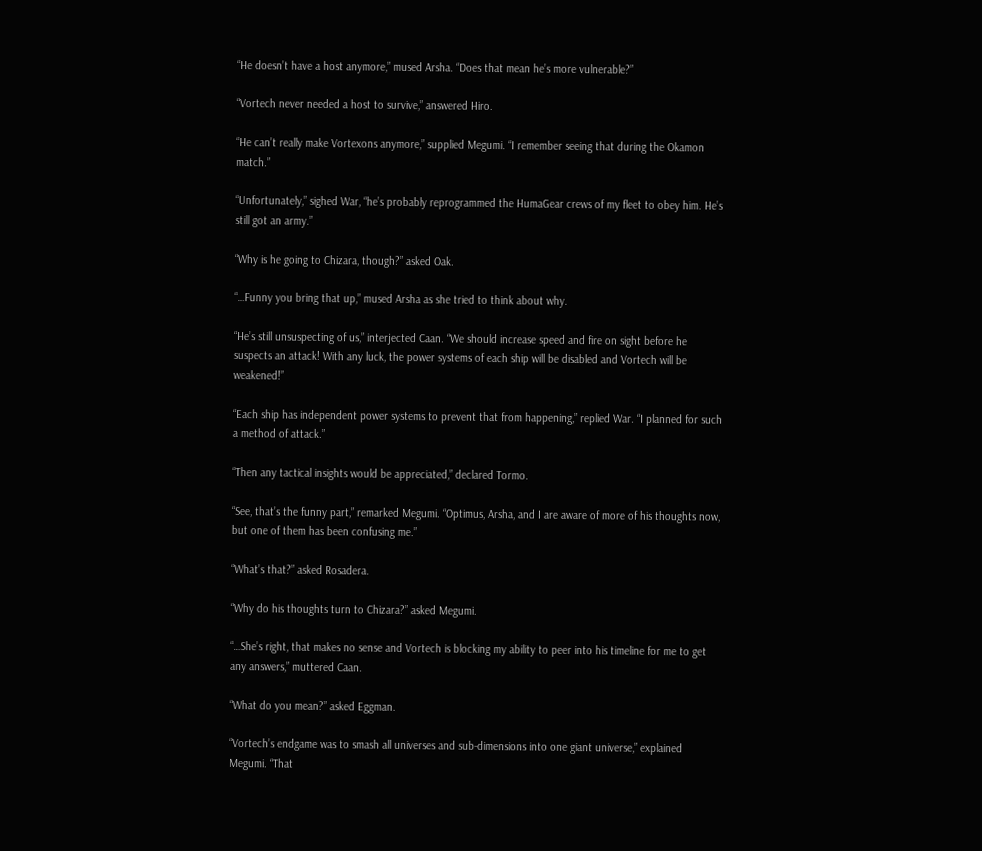“He doesn’t have a host anymore,” mused Arsha. “Does that mean he’s more vulnerable?”

“Vortech never needed a host to survive,” answered Hiro.

“He can’t really make Vortexons anymore,” supplied Megumi. “I remember seeing that during the Okamon match.”

“Unfortunately,” sighed War, “he’s probably reprogrammed the HumaGear crews of my fleet to obey him. He’s still got an army.”

“Why is he going to Chizara, though?” asked Oak.

“…Funny you bring that up,” mused Arsha as she tried to think about why.

“He’s still unsuspecting of us,” interjected Caan. “We should increase speed and fire on sight before he suspects an attack! With any luck, the power systems of each ship will be disabled and Vortech will be weakened!”

“Each ship has independent power systems to prevent that from happening,” replied War. “I planned for such a method of attack.”

“Then any tactical insights would be appreciated,” declared Tormo.

“See, that’s the funny part,” remarked Megumi. “Optimus, Arsha, and I are aware of more of his thoughts now, but one of them has been confusing me.”

“What’s that?” asked Rosadera.

“Why do his thoughts turn to Chizara?” asked Megumi.

“…She’s right, that makes no sense and Vortech is blocking my ability to peer into his timeline for me to get any answers,” muttered Caan.

“What do you mean?” asked Eggman.

“Vortech’s endgame was to smash all universes and sub-dimensions into one giant universe,” explained Megumi. “That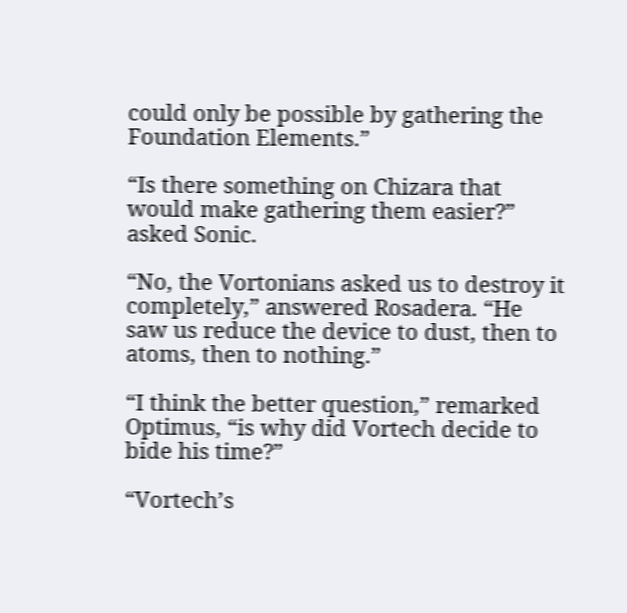could only be possible by gathering the Foundation Elements.”

“Is there something on Chizara that would make gathering them easier?” asked Sonic.

“No, the Vortonians asked us to destroy it completely,” answered Rosadera. “He saw us reduce the device to dust, then to atoms, then to nothing.”

“I think the better question,” remarked Optimus, “is why did Vortech decide to bide his time?”

“Vortech’s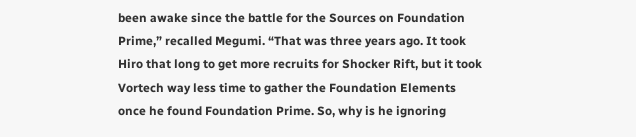been awake since the battle for the Sources on Foundation Prime,” recalled Megumi. “That was three years ago. It took Hiro that long to get more recruits for Shocker Rift, but it took Vortech way less time to gather the Foundation Elements once he found Foundation Prime. So, why is he ignoring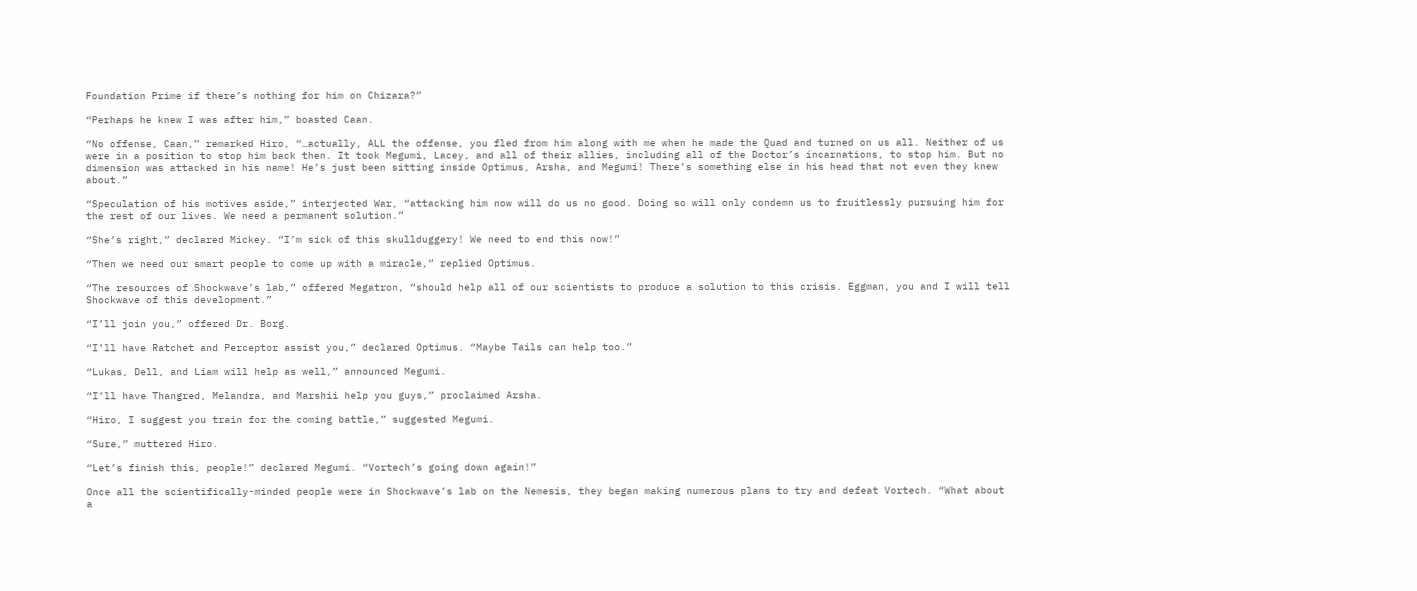Foundation Prime if there’s nothing for him on Chizara?”

“Perhaps he knew I was after him,” boasted Caan.

“No offense, Caan,” remarked Hiro, “…actually, ALL the offense, you fled from him along with me when he made the Quad and turned on us all. Neither of us were in a position to stop him back then. It took Megumi, Lacey, and all of their allies, including all of the Doctor’s incarnations, to stop him. But no dimension was attacked in his name! He’s just been sitting inside Optimus, Arsha, and Megumi! There’s something else in his head that not even they knew about.”

“Speculation of his motives aside,” interjected War, “attacking him now will do us no good. Doing so will only condemn us to fruitlessly pursuing him for the rest of our lives. We need a permanent solution.”

“She’s right,” declared Mickey. “I’m sick of this skullduggery! We need to end this now!”

“Then we need our smart people to come up with a miracle,” replied Optimus.

“The resources of Shockwave’s lab,” offered Megatron, “should help all of our scientists to produce a solution to this crisis. Eggman, you and I will tell Shockwave of this development.”

“I’ll join you,” offered Dr. Borg.

“I’ll have Ratchet and Perceptor assist you,” declared Optimus. “Maybe Tails can help too.”

“Lukas, Dell, and Liam will help as well,” announced Megumi.

“I’ll have Thangred, Melandra, and Marshii help you guys,” proclaimed Arsha.

“Hiro, I suggest you train for the coming battle,” suggested Megumi.

“Sure,” muttered Hiro.

“Let’s finish this, people!” declared Megumi. “Vortech’s going down again!”

Once all the scientifically-minded people were in Shockwave’s lab on the Nemesis, they began making numerous plans to try and defeat Vortech. “What about a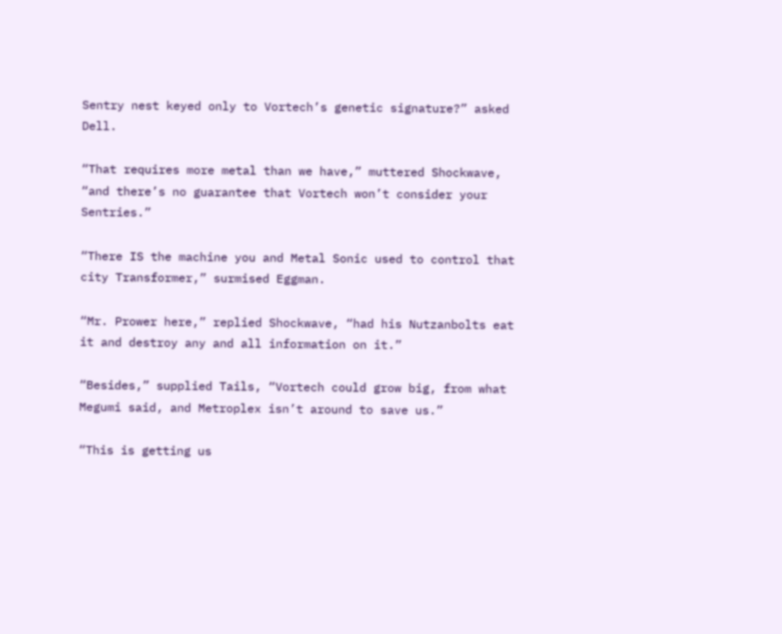Sentry nest keyed only to Vortech’s genetic signature?” asked Dell.

“That requires more metal than we have,” muttered Shockwave, “and there’s no guarantee that Vortech won’t consider your Sentries.”

“There IS the machine you and Metal Sonic used to control that city Transformer,” surmised Eggman.

“Mr. Prower here,” replied Shockwave, “had his Nutzanbolts eat it and destroy any and all information on it.”

“Besides,” supplied Tails, “Vortech could grow big, from what Megumi said, and Metroplex isn’t around to save us.”

“This is getting us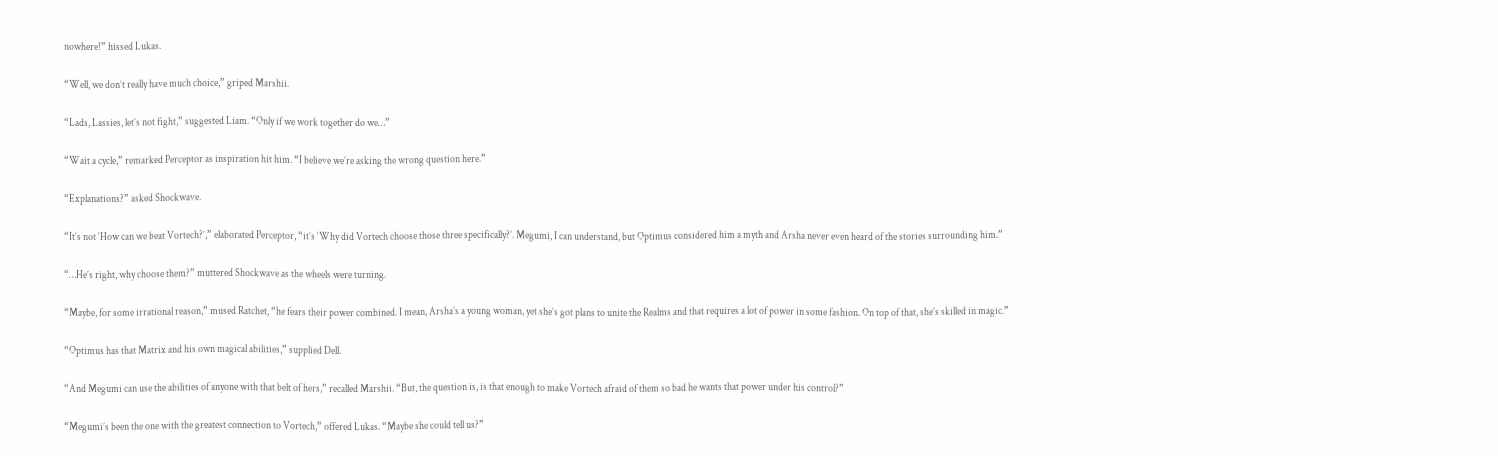nowhere!” hissed Lukas.

“Well, we don’t really have much choice,” griped Marshii.

“Lads, Lassies, let’s not fight,” suggested Liam. “Only if we work together do we…”

“Wait a cycle,” remarked Perceptor as inspiration hit him. “I believe we’re asking the wrong question here.”

“Explanations?” asked Shockwave.

“It’s not ‘How can we beat Vortech?’,” elaborated Perceptor, “it’s ‘Why did Vortech choose those three specifically?’. Megumi, I can understand, but Optimus considered him a myth and Arsha never even heard of the stories surrounding him.”

“…He’s right, why choose them?” muttered Shockwave as the wheels were turning.

“Maybe, for some irrational reason,” mused Ratchet, “he fears their power combined. I mean, Arsha’s a young woman, yet she’s got plans to unite the Realms and that requires a lot of power in some fashion. On top of that, she’s skilled in magic.”

“Optimus has that Matrix and his own magical abilities,” supplied Dell.

“And Megumi can use the abilities of anyone with that belt of hers,” recalled Marshii. “But, the question is, is that enough to make Vortech afraid of them so bad he wants that power under his control?”

“Megumi’s been the one with the greatest connection to Vortech,” offered Lukas. “Maybe she could tell us?”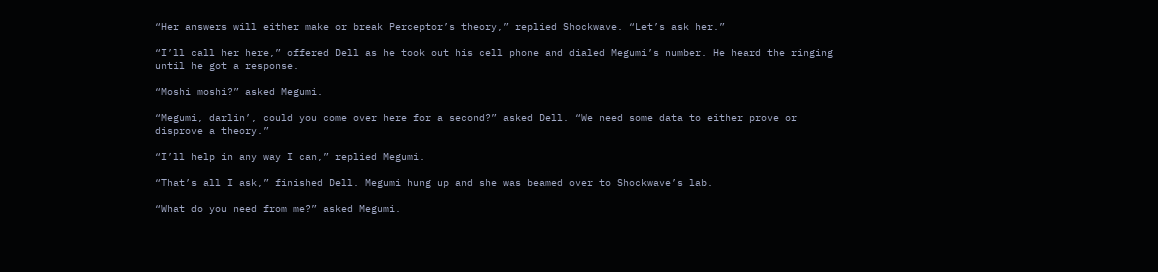“Her answers will either make or break Perceptor’s theory,” replied Shockwave. “Let’s ask her.”

“I’ll call her here,” offered Dell as he took out his cell phone and dialed Megumi’s number. He heard the ringing until he got a response.

“Moshi moshi?” asked Megumi.

“Megumi, darlin’, could you come over here for a second?” asked Dell. “We need some data to either prove or disprove a theory.”

“I’ll help in any way I can,” replied Megumi.

“That’s all I ask,” finished Dell. Megumi hung up and she was beamed over to Shockwave’s lab.

“What do you need from me?” asked Megumi.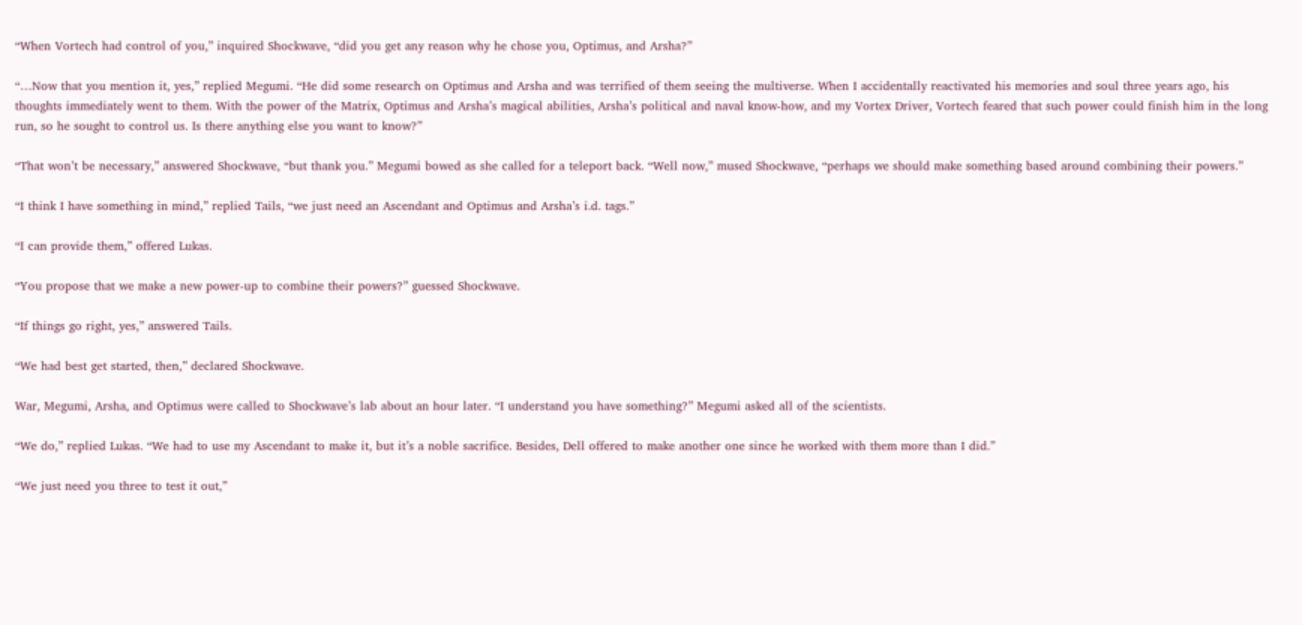“When Vortech had control of you,” inquired Shockwave, “did you get any reason why he chose you, Optimus, and Arsha?”

“…Now that you mention it, yes,” replied Megumi. “He did some research on Optimus and Arsha and was terrified of them seeing the multiverse. When I accidentally reactivated his memories and soul three years ago, his thoughts immediately went to them. With the power of the Matrix, Optimus and Arsha’s magical abilities, Arsha’s political and naval know-how, and my Vortex Driver, Vortech feared that such power could finish him in the long run, so he sought to control us. Is there anything else you want to know?”

“That won’t be necessary,” answered Shockwave, “but thank you.” Megumi bowed as she called for a teleport back. “Well now,” mused Shockwave, “perhaps we should make something based around combining their powers.”

“I think I have something in mind,” replied Tails, “we just need an Ascendant and Optimus and Arsha’s i.d. tags.”

“I can provide them,” offered Lukas.

“You propose that we make a new power-up to combine their powers?” guessed Shockwave.

“If things go right, yes,” answered Tails.

“We had best get started, then,” declared Shockwave.

War, Megumi, Arsha, and Optimus were called to Shockwave’s lab about an hour later. “I understand you have something?” Megumi asked all of the scientists.

“We do,” replied Lukas. “We had to use my Ascendant to make it, but it’s a noble sacrifice. Besides, Dell offered to make another one since he worked with them more than I did.”

“We just need you three to test it out,”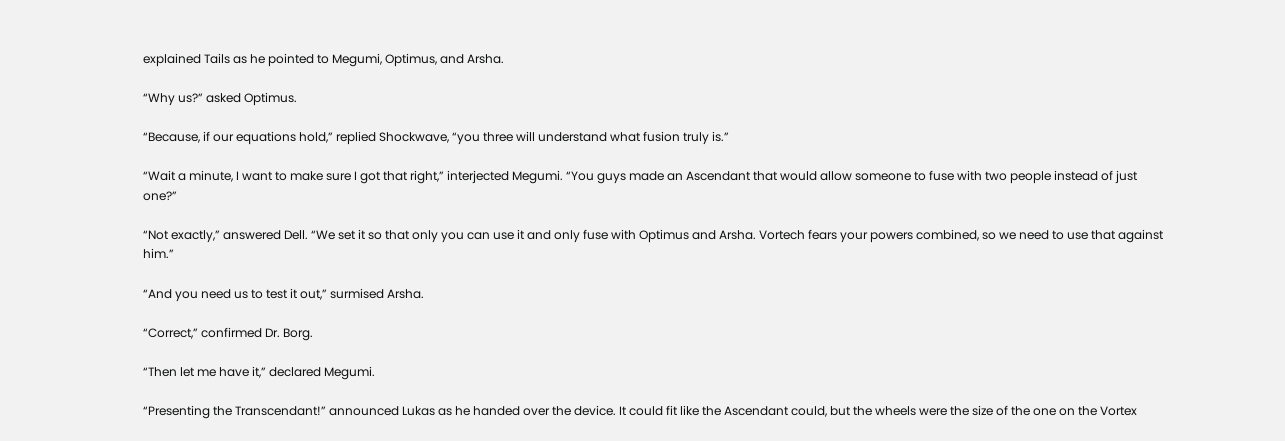explained Tails as he pointed to Megumi, Optimus, and Arsha.

“Why us?” asked Optimus.

“Because, if our equations hold,” replied Shockwave, “you three will understand what fusion truly is.”

“Wait a minute, I want to make sure I got that right,” interjected Megumi. “You guys made an Ascendant that would allow someone to fuse with two people instead of just one?”

“Not exactly,” answered Dell. “We set it so that only you can use it and only fuse with Optimus and Arsha. Vortech fears your powers combined, so we need to use that against him.”

“And you need us to test it out,” surmised Arsha.

“Correct,” confirmed Dr. Borg.

“Then let me have it,” declared Megumi.

“Presenting the Transcendant!” announced Lukas as he handed over the device. It could fit like the Ascendant could, but the wheels were the size of the one on the Vortex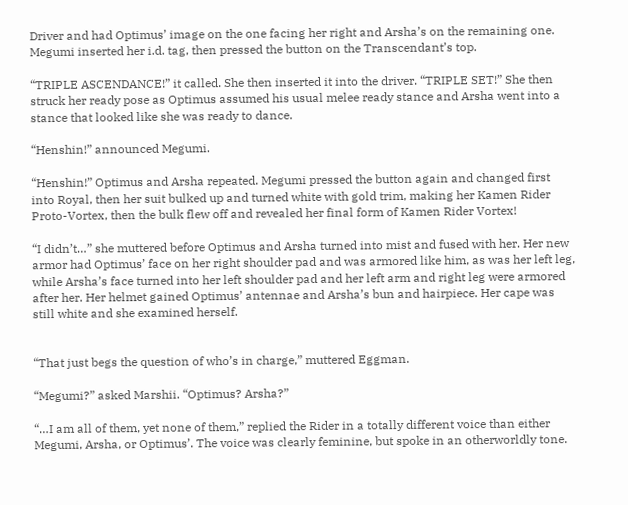Driver and had Optimus’ image on the one facing her right and Arsha’s on the remaining one. Megumi inserted her i.d. tag, then pressed the button on the Transcendant’s top.

“TRIPLE ASCENDANCE!” it called. She then inserted it into the driver. “TRIPLE SET!” She then struck her ready pose as Optimus assumed his usual melee ready stance and Arsha went into a stance that looked like she was ready to dance.

“Henshin!” announced Megumi.

“Henshin!” Optimus and Arsha repeated. Megumi pressed the button again and changed first into Royal, then her suit bulked up and turned white with gold trim, making her Kamen Rider Proto-Vortex, then the bulk flew off and revealed her final form of Kamen Rider Vortex!

“I didn’t…” she muttered before Optimus and Arsha turned into mist and fused with her. Her new armor had Optimus’ face on her right shoulder pad and was armored like him, as was her left leg, while Arsha’s face turned into her left shoulder pad and her left arm and right leg were armored after her. Her helmet gained Optimus’ antennae and Arsha’s bun and hairpiece. Her cape was still white and she examined herself.


“That just begs the question of who’s in charge,” muttered Eggman.

“Megumi?” asked Marshii. “Optimus? Arsha?”

“…I am all of them, yet none of them,” replied the Rider in a totally different voice than either Megumi, Arsha, or Optimus’. The voice was clearly feminine, but spoke in an otherworldly tone.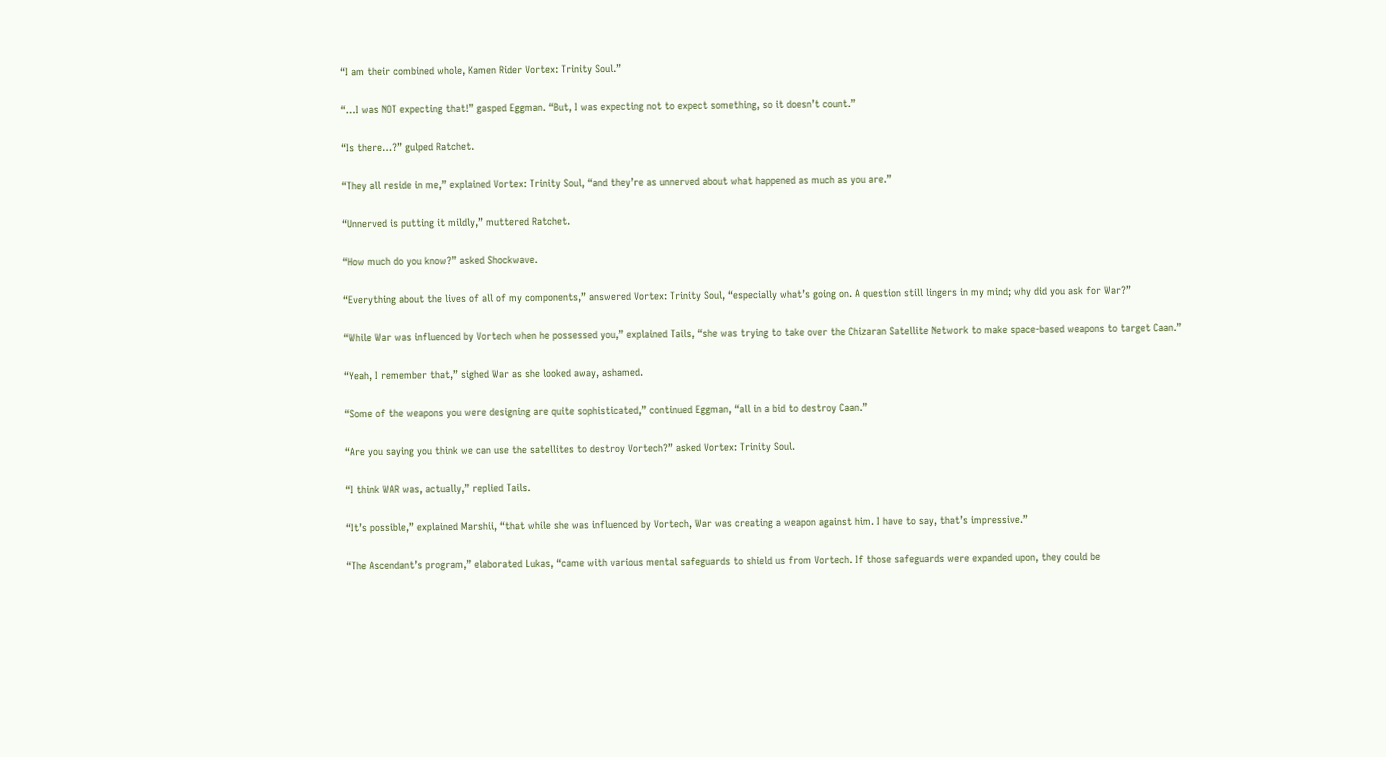“I am their combined whole, Kamen Rider Vortex: Trinity Soul.”

“…I was NOT expecting that!” gasped Eggman. “But, I was expecting not to expect something, so it doesn’t count.”

“Is there…?” gulped Ratchet.

“They all reside in me,” explained Vortex: Trinity Soul, “and they’re as unnerved about what happened as much as you are.”

“Unnerved is putting it mildly,” muttered Ratchet.

“How much do you know?” asked Shockwave.

“Everything about the lives of all of my components,” answered Vortex: Trinity Soul, “especially what’s going on. A question still lingers in my mind; why did you ask for War?”

“While War was influenced by Vortech when he possessed you,” explained Tails, “she was trying to take over the Chizaran Satellite Network to make space-based weapons to target Caan.”

“Yeah, I remember that,” sighed War as she looked away, ashamed.

“Some of the weapons you were designing are quite sophisticated,” continued Eggman, “all in a bid to destroy Caan.”

“Are you saying you think we can use the satellites to destroy Vortech?” asked Vortex: Trinity Soul.

“I think WAR was, actually,” replied Tails.

“It’s possible,” explained Marshii, “that while she was influenced by Vortech, War was creating a weapon against him. I have to say, that’s impressive.”

“The Ascendant’s program,” elaborated Lukas, “came with various mental safeguards to shield us from Vortech. If those safeguards were expanded upon, they could be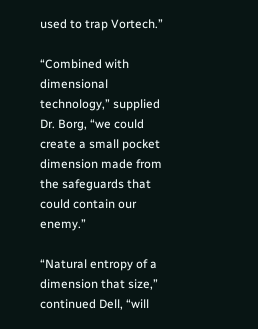used to trap Vortech.”

“Combined with dimensional technology,” supplied Dr. Borg, “we could create a small pocket dimension made from the safeguards that could contain our enemy.”

“Natural entropy of a dimension that size,” continued Dell, “will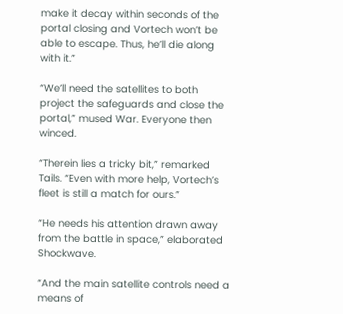make it decay within seconds of the portal closing and Vortech won’t be able to escape. Thus, he’ll die along with it.”

“We’ll need the satellites to both project the safeguards and close the portal,” mused War. Everyone then winced.

“Therein lies a tricky bit,” remarked Tails. “Even with more help, Vortech’s fleet is still a match for ours.”

“He needs his attention drawn away from the battle in space,” elaborated Shockwave.

“And the main satellite controls need a means of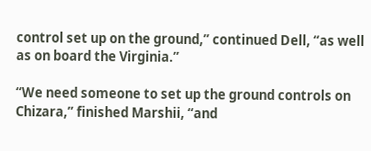control set up on the ground,” continued Dell, “as well as on board the Virginia.”

“We need someone to set up the ground controls on Chizara,” finished Marshii, “and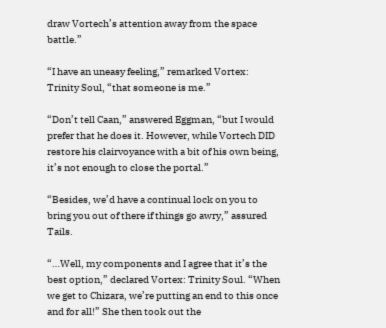draw Vortech’s attention away from the space battle.”

“I have an uneasy feeling,” remarked Vortex: Trinity Soul, “that someone is me.”

“Don’t tell Caan,” answered Eggman, “but I would prefer that he does it. However, while Vortech DID restore his clairvoyance with a bit of his own being, it’s not enough to close the portal.”

“Besides, we’d have a continual lock on you to bring you out of there if things go awry,” assured Tails.

“…Well, my components and I agree that it’s the best option,” declared Vortex: Trinity Soul. “When we get to Chizara, we’re putting an end to this once and for all!” She then took out the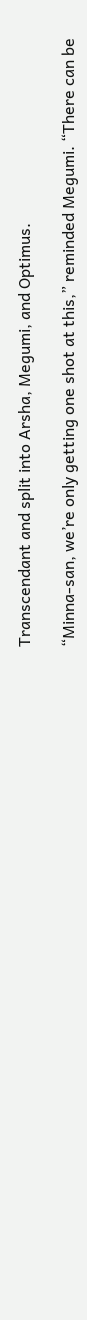Transcendant and split into Arsha, Megumi, and Optimus.

“Minna-san, we’re only getting one shot at this,” reminded Megumi. “There can be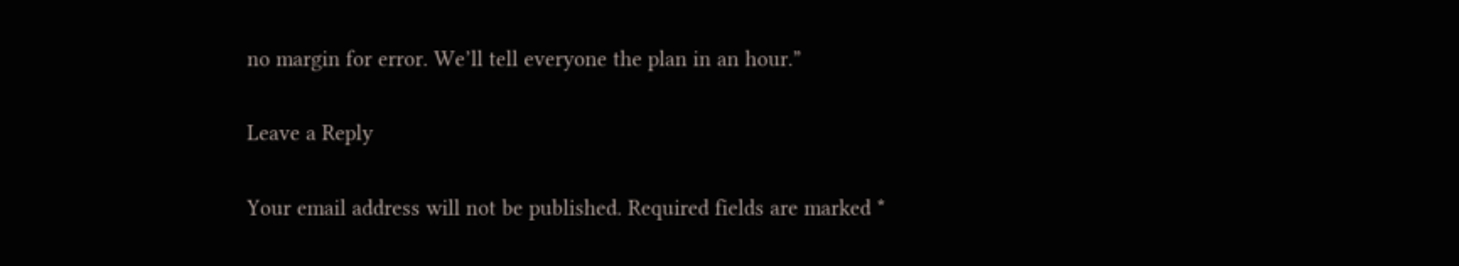no margin for error. We’ll tell everyone the plan in an hour.”

Leave a Reply

Your email address will not be published. Required fields are marked *